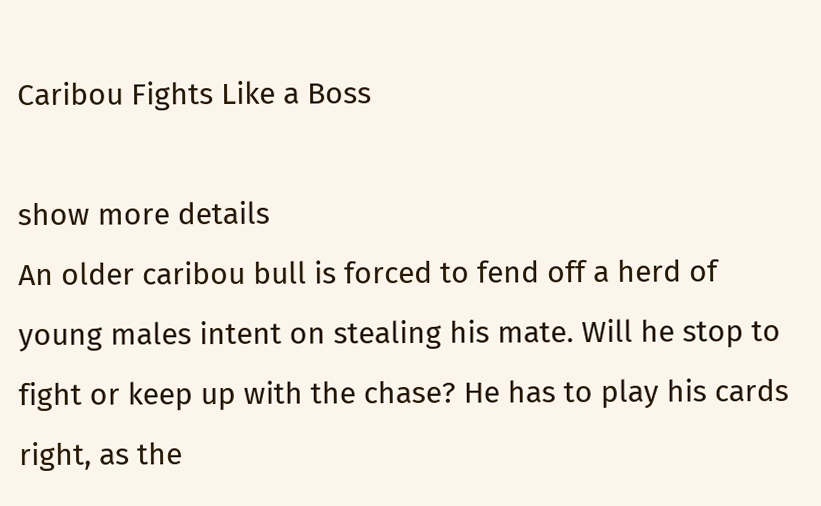Caribou Fights Like a Boss

show more details
An older caribou bull is forced to fend off a herd of young males intent on stealing his mate. Will he stop to fight or keep up with the chase? He has to play his cards right, as the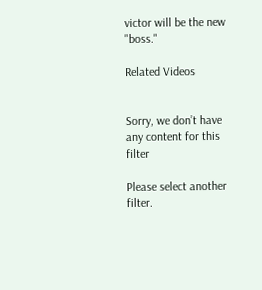victor will be the new "boss."

Related Videos


Sorry, we don’t have any content for this filter

Please select another filter.